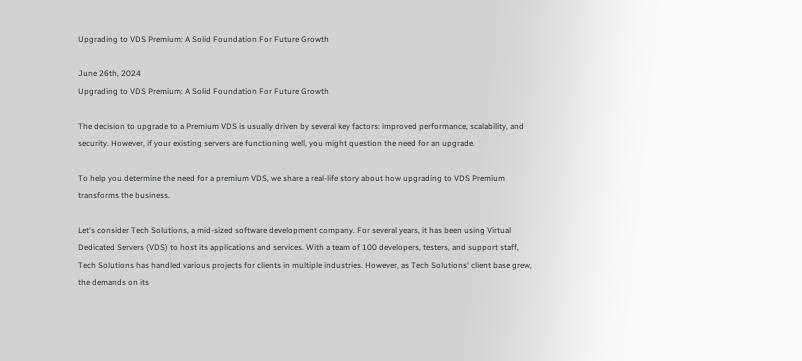Upgrading to VDS Premium: A Solid Foundation For Future Growth

June 26th, 2024
Upgrading to VDS Premium: A Solid Foundation For Future Growth

The decision to upgrade to a Premium VDS is usually driven by several key factors: improved performance, scalability, and security. However, if your existing servers are functioning well, you might question the need for an upgrade.

To help you determine the need for a premium VDS, we share a real-life story about how upgrading to VDS Premium transforms the business.

Let's consider Tech Solutions, a mid-sized software development company. For several years, it has been using Virtual Dedicated Servers (VDS) to host its applications and services. With a team of 100 developers, testers, and support staff, Tech Solutions has handled various projects for clients in multiple industries. However, as Tech Solutions' client base grew, the demands on its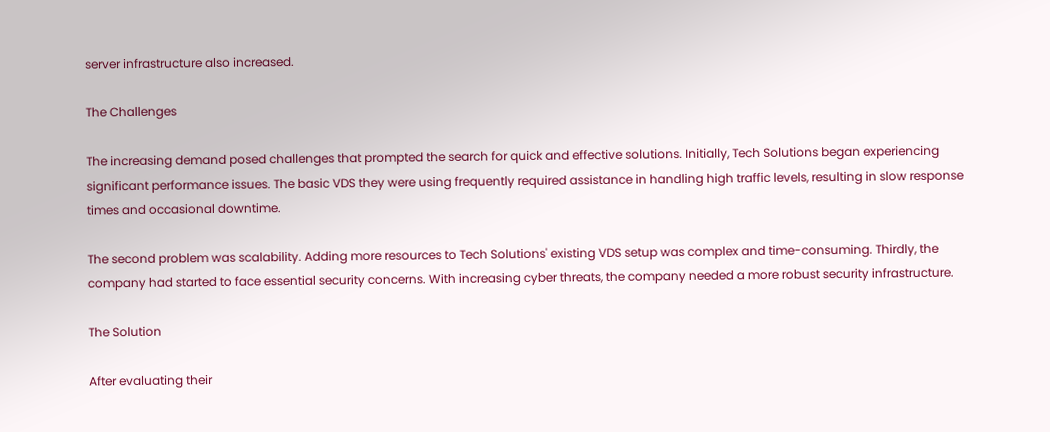server infrastructure also increased.

The Challenges

The increasing demand posed challenges that prompted the search for quick and effective solutions. Initially, Tech Solutions began experiencing significant performance issues. The basic VDS they were using frequently required assistance in handling high traffic levels, resulting in slow response times and occasional downtime.

The second problem was scalability. Adding more resources to Tech Solutions' existing VDS setup was complex and time-consuming. Thirdly, the company had started to face essential security concerns. With increasing cyber threats, the company needed a more robust security infrastructure.

The Solution

After evaluating their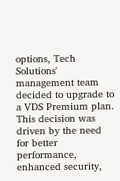options, Tech Solutions' management team decided to upgrade to a VDS Premium plan. This decision was driven by the need for better performance, enhanced security,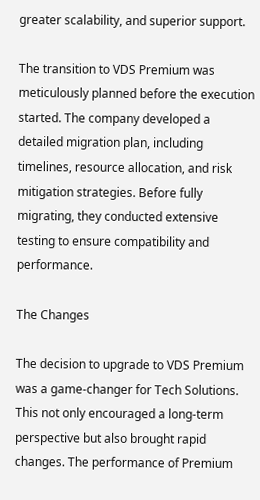greater scalability, and superior support.

The transition to VDS Premium was meticulously planned before the execution started. The company developed a detailed migration plan, including timelines, resource allocation, and risk mitigation strategies. Before fully migrating, they conducted extensive testing to ensure compatibility and performance.

The Changes

The decision to upgrade to VDS Premium was a game-changer for Tech Solutions. This not only encouraged a long-term perspective but also brought rapid changes. The performance of Premium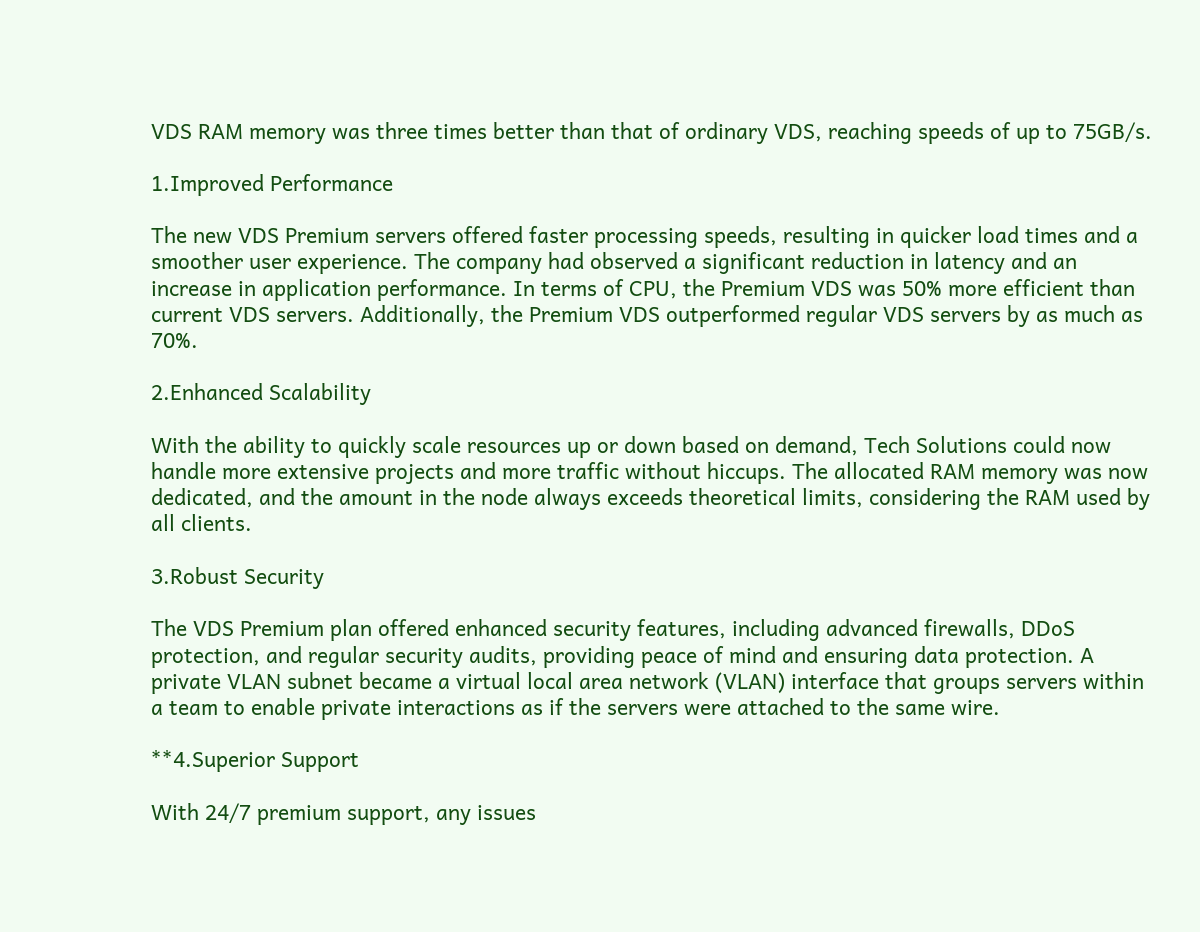VDS RAM memory was three times better than that of ordinary VDS, reaching speeds of up to 75GB/s.

1.Improved Performance

The new VDS Premium servers offered faster processing speeds, resulting in quicker load times and a smoother user experience. The company had observed a significant reduction in latency and an increase in application performance. In terms of CPU, the Premium VDS was 50% more efficient than current VDS servers. Additionally, the Premium VDS outperformed regular VDS servers by as much as 70%.

2.Enhanced Scalability

With the ability to quickly scale resources up or down based on demand, Tech Solutions could now handle more extensive projects and more traffic without hiccups. The allocated RAM memory was now dedicated, and the amount in the node always exceeds theoretical limits, considering the RAM used by all clients.

3.Robust Security

The VDS Premium plan offered enhanced security features, including advanced firewalls, DDoS protection, and regular security audits, providing peace of mind and ensuring data protection. A private VLAN subnet became a virtual local area network (VLAN) interface that groups servers within a team to enable private interactions as if the servers were attached to the same wire.

**4.Superior Support

With 24/7 premium support, any issues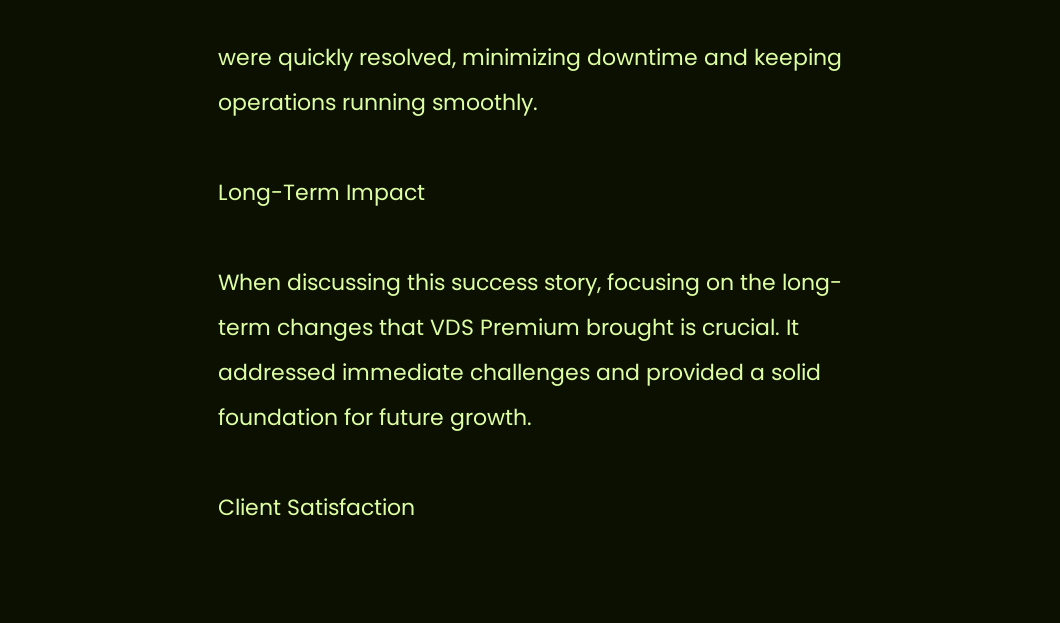were quickly resolved, minimizing downtime and keeping operations running smoothly.

Long-Term Impact

When discussing this success story, focusing on the long-term changes that VDS Premium brought is crucial. It addressed immediate challenges and provided a solid foundation for future growth.

Client Satisfaction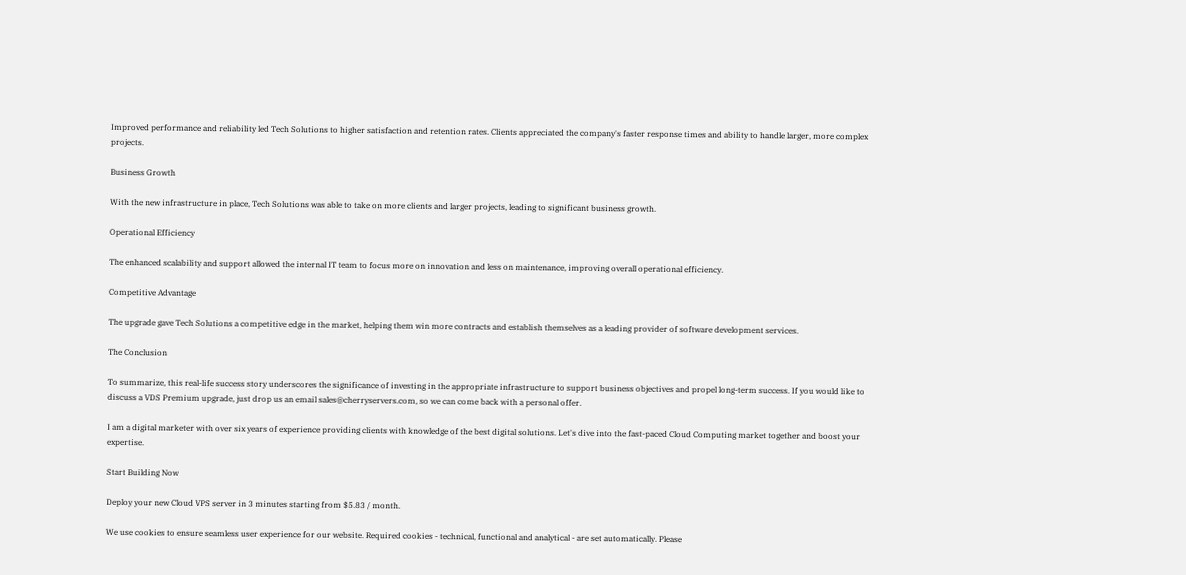Improved performance and reliability led Tech Solutions to higher satisfaction and retention rates. Clients appreciated the company's faster response times and ability to handle larger, more complex projects.

Business Growth

With the new infrastructure in place, Tech Solutions was able to take on more clients and larger projects, leading to significant business growth.

Operational Efficiency

The enhanced scalability and support allowed the internal IT team to focus more on innovation and less on maintenance, improving overall operational efficiency.

Competitive Advantage

The upgrade gave Tech Solutions a competitive edge in the market, helping them win more contracts and establish themselves as a leading provider of software development services.

The Conclusion

To summarize, this real-life success story underscores the significance of investing in the appropriate infrastructure to support business objectives and propel long-term success. If you would like to discuss a VDS Premium upgrade, just drop us an email sales@cherryservers.com, so we can come back with a personal offer.

I am a digital marketer with over six years of experience providing clients with knowledge of the best digital solutions. Let's dive into the fast-paced Cloud Computing market together and boost your expertise.

Start Building Now

Deploy your new Cloud VPS server in 3 minutes starting from $5.83 / month.

We use cookies to ensure seamless user experience for our website. Required cookies - technical, functional and analytical - are set automatically. Please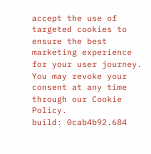accept the use of targeted cookies to ensure the best marketing experience for your user journey. You may revoke your consent at any time through our Cookie Policy.
build: 0cab4b92.684